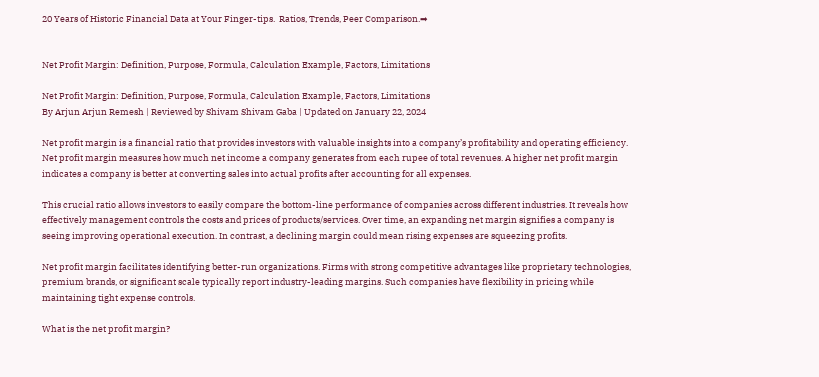20 Years of Historic Financial Data at Your Finger-tips.  Ratios, Trends, Peer Comparison.➡


Net Profit Margin: Definition, Purpose, Formula, Calculation Example, Factors, Limitations

Net Profit Margin: Definition, Purpose, Formula, Calculation Example, Factors, Limitations
By Arjun Arjun Remesh | Reviewed by Shivam Shivam Gaba | Updated on January 22, 2024

Net profit margin is a financial ratio that provides investors with valuable insights into a company’s profitability and operating efficiency. Net profit margin measures how much net income a company generates from each rupee of total revenues. A higher net profit margin indicates a company is better at converting sales into actual profits after accounting for all expenses.

This crucial ratio allows investors to easily compare the bottom-line performance of companies across different industries. It reveals how effectively management controls the costs and prices of products/services. Over time, an expanding net margin signifies a company is seeing improving operational execution. In contrast, a declining margin could mean rising expenses are squeezing profits.

Net profit margin facilitates identifying better-run organizations. Firms with strong competitive advantages like proprietary technologies, premium brands, or significant scale typically report industry-leading margins. Such companies have flexibility in pricing while maintaining tight expense controls.

What is the net profit margin?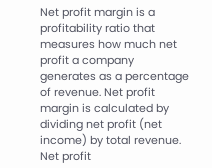Net profit margin is a profitability ratio that measures how much net profit a company generates as a percentage of revenue. Net profit margin is calculated by dividing net profit (net income) by total revenue. Net profit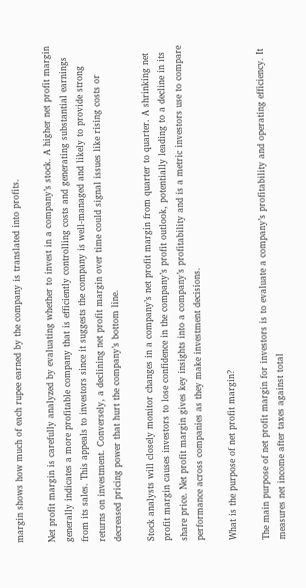margin shows how much of each rupee earned by the company is translated into profits.

Net profit margin is carefully analyzed by evaluating whether to invest in a company’s stock. A higher net profit margin generally indicates a more profitable company that is efficiently controlling costs and generating substantial earnings from its sales. This appeals to investors since it suggests the company is well-managed and likely to provide strong returns on investment. Conversely, a declining net profit margin over time could signal issues like rising costs or decreased pricing power that hurt the company’s bottom line.

Stock analysts will closely monitor changes in a company’s net profit margin from quarter to quarter. A shrinking net profit margin causes investors to lose confidence in the company’s profit outlook, potentially leading to a decline in its share price. Net profit margin gives key insights into a company’s profitability and is a metric investors use to compare performance across companies as they make investment decisions.

What is the purpose of net profit margin?

The main purpose of net profit margin for investors is to evaluate a company’s profitability and operating efficiency. It measures net income after taxes against total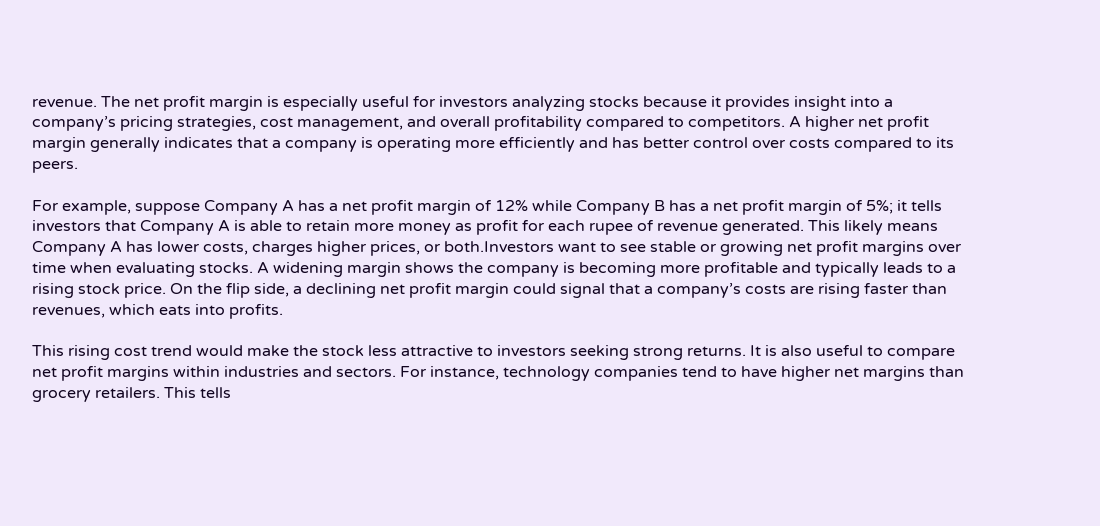revenue. The net profit margin is especially useful for investors analyzing stocks because it provides insight into a company’s pricing strategies, cost management, and overall profitability compared to competitors. A higher net profit margin generally indicates that a company is operating more efficiently and has better control over costs compared to its peers.

For example, suppose Company A has a net profit margin of 12% while Company B has a net profit margin of 5%; it tells investors that Company A is able to retain more money as profit for each rupee of revenue generated. This likely means Company A has lower costs, charges higher prices, or both.Investors want to see stable or growing net profit margins over time when evaluating stocks. A widening margin shows the company is becoming more profitable and typically leads to a rising stock price. On the flip side, a declining net profit margin could signal that a company’s costs are rising faster than revenues, which eats into profits.

This rising cost trend would make the stock less attractive to investors seeking strong returns. It is also useful to compare net profit margins within industries and sectors. For instance, technology companies tend to have higher net margins than grocery retailers. This tells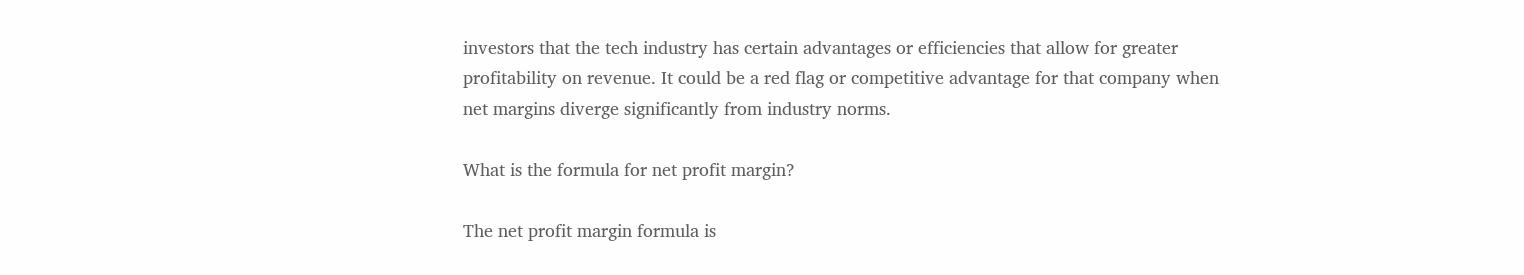investors that the tech industry has certain advantages or efficiencies that allow for greater profitability on revenue. It could be a red flag or competitive advantage for that company when net margins diverge significantly from industry norms.

What is the formula for net profit margin?

The net profit margin formula is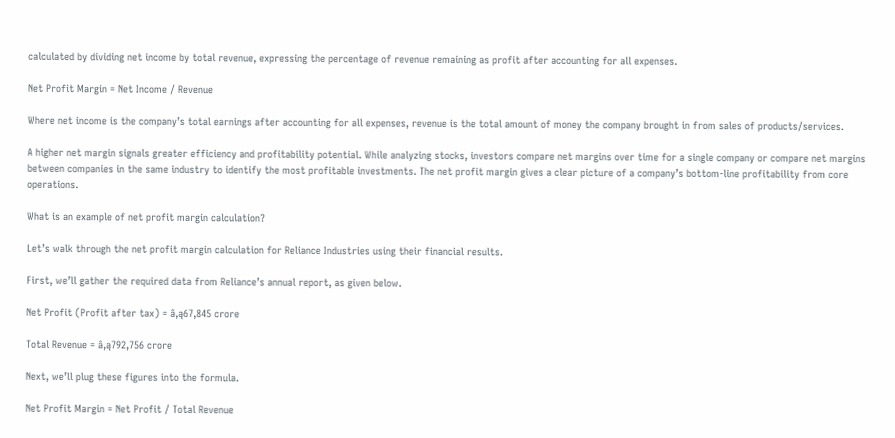calculated by dividing net income by total revenue, expressing the percentage of revenue remaining as profit after accounting for all expenses.

Net Profit Margin = Net Income / Revenue

Where net income is the company’s total earnings after accounting for all expenses, revenue is the total amount of money the company brought in from sales of products/services.

A higher net margin signals greater efficiency and profitability potential. While analyzing stocks, investors compare net margins over time for a single company or compare net margins between companies in the same industry to identify the most profitable investments. The net profit margin gives a clear picture of a company’s bottom-line profitability from core operations.

What is an example of net profit margin calculation?

Let’s walk through the net profit margin calculation for Reliance Industries using their financial results.

First, we’ll gather the required data from Reliance’s annual report, as given below.

Net Profit (Profit after tax) = â‚ą67,845 crore

Total Revenue = â‚ą792,756 crore

Next, we’ll plug these figures into the formula.

Net Profit Margin = Net Profit / Total Revenue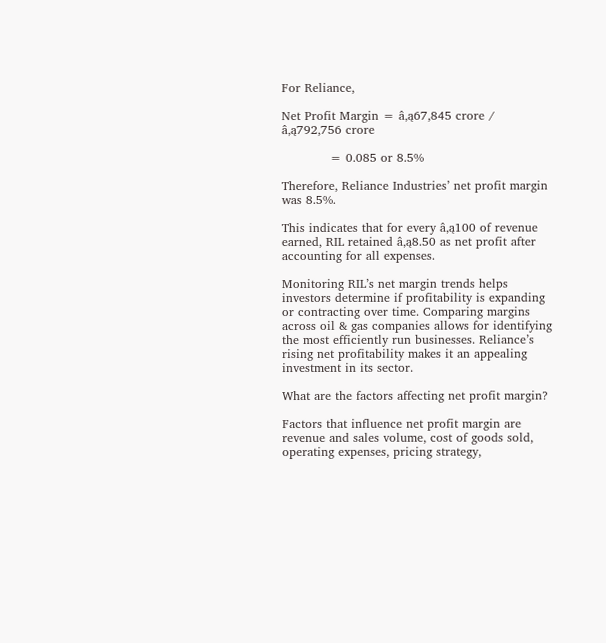For Reliance,

Net Profit Margin = â‚ą67,845 crore / â‚ą792,756 crore

            = 0.085 or 8.5%

Therefore, Reliance Industries’ net profit margin was 8.5%.

This indicates that for every â‚ą100 of revenue earned, RIL retained â‚ą8.50 as net profit after accounting for all expenses.

Monitoring RIL’s net margin trends helps investors determine if profitability is expanding or contracting over time. Comparing margins across oil & gas companies allows for identifying the most efficiently run businesses. Reliance’s rising net profitability makes it an appealing investment in its sector.

What are the factors affecting net profit margin?

Factors that influence net profit margin are revenue and sales volume, cost of goods sold, operating expenses, pricing strategy,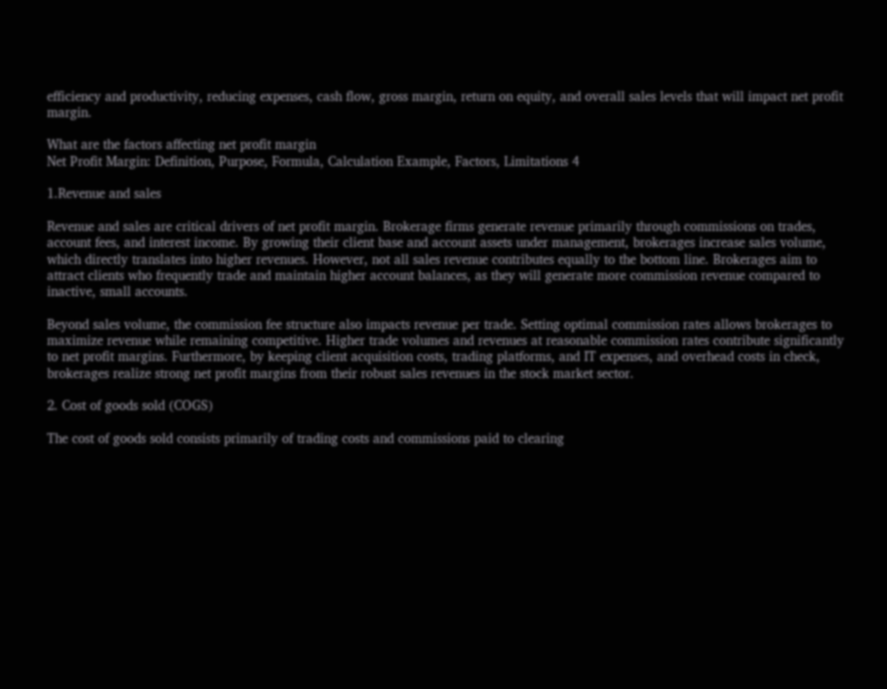efficiency and productivity, reducing expenses, cash flow, gross margin, return on equity, and overall sales levels that will impact net profit margin.

What are the factors affecting net profit margin
Net Profit Margin: Definition, Purpose, Formula, Calculation Example, Factors, Limitations 4

1.Revenue and sales

Revenue and sales are critical drivers of net profit margin. Brokerage firms generate revenue primarily through commissions on trades, account fees, and interest income. By growing their client base and account assets under management, brokerages increase sales volume, which directly translates into higher revenues. However, not all sales revenue contributes equally to the bottom line. Brokerages aim to attract clients who frequently trade and maintain higher account balances, as they will generate more commission revenue compared to inactive, small accounts.

Beyond sales volume, the commission fee structure also impacts revenue per trade. Setting optimal commission rates allows brokerages to maximize revenue while remaining competitive. Higher trade volumes and revenues at reasonable commission rates contribute significantly to net profit margins. Furthermore, by keeping client acquisition costs, trading platforms, and IT expenses, and overhead costs in check, brokerages realize strong net profit margins from their robust sales revenues in the stock market sector.

2. Cost of goods sold (COGS)

The cost of goods sold consists primarily of trading costs and commissions paid to clearing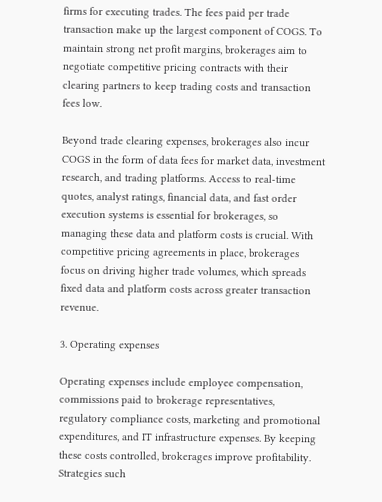firms for executing trades. The fees paid per trade transaction make up the largest component of COGS. To maintain strong net profit margins, brokerages aim to negotiate competitive pricing contracts with their clearing partners to keep trading costs and transaction fees low.

Beyond trade clearing expenses, brokerages also incur COGS in the form of data fees for market data, investment research, and trading platforms. Access to real-time quotes, analyst ratings, financial data, and fast order execution systems is essential for brokerages, so managing these data and platform costs is crucial. With competitive pricing agreements in place, brokerages focus on driving higher trade volumes, which spreads fixed data and platform costs across greater transaction revenue.

3. Operating expenses

Operating expenses include employee compensation, commissions paid to brokerage representatives, regulatory compliance costs, marketing and promotional expenditures, and IT infrastructure expenses. By keeping these costs controlled, brokerages improve profitability. Strategies such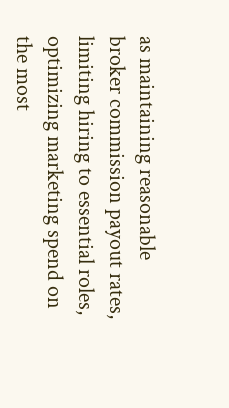as maintaining reasonable broker commission payout rates, limiting hiring to essential roles, optimizing marketing spend on the most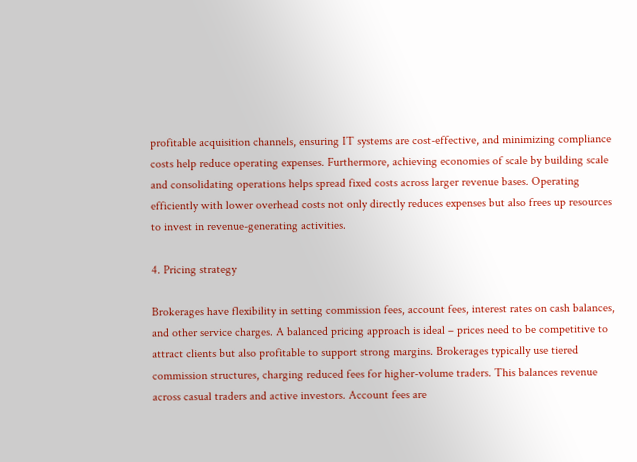profitable acquisition channels, ensuring IT systems are cost-effective, and minimizing compliance costs help reduce operating expenses. Furthermore, achieving economies of scale by building scale and consolidating operations helps spread fixed costs across larger revenue bases. Operating efficiently with lower overhead costs not only directly reduces expenses but also frees up resources to invest in revenue-generating activities.

4. Pricing strategy

Brokerages have flexibility in setting commission fees, account fees, interest rates on cash balances, and other service charges. A balanced pricing approach is ideal – prices need to be competitive to attract clients but also profitable to support strong margins. Brokerages typically use tiered commission structures, charging reduced fees for higher-volume traders. This balances revenue across casual traders and active investors. Account fees are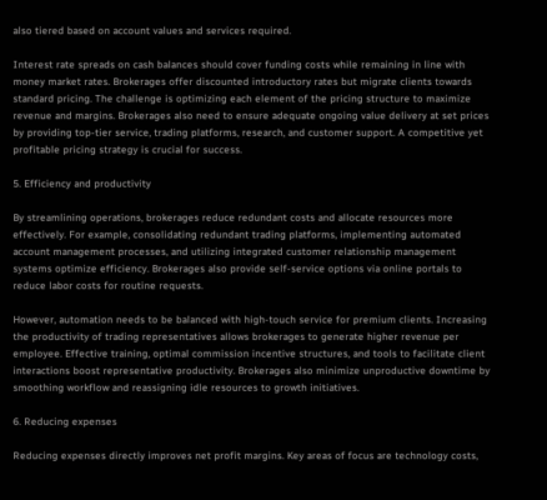also tiered based on account values and services required.

Interest rate spreads on cash balances should cover funding costs while remaining in line with money market rates. Brokerages offer discounted introductory rates but migrate clients towards standard pricing. The challenge is optimizing each element of the pricing structure to maximize revenue and margins. Brokerages also need to ensure adequate ongoing value delivery at set prices by providing top-tier service, trading platforms, research, and customer support. A competitive yet profitable pricing strategy is crucial for success.

5. Efficiency and productivity

By streamlining operations, brokerages reduce redundant costs and allocate resources more effectively. For example, consolidating redundant trading platforms, implementing automated account management processes, and utilizing integrated customer relationship management systems optimize efficiency. Brokerages also provide self-service options via online portals to reduce labor costs for routine requests.

However, automation needs to be balanced with high-touch service for premium clients. Increasing the productivity of trading representatives allows brokerages to generate higher revenue per employee. Effective training, optimal commission incentive structures, and tools to facilitate client interactions boost representative productivity. Brokerages also minimize unproductive downtime by smoothing workflow and reassigning idle resources to growth initiatives.

6. Reducing expenses

Reducing expenses directly improves net profit margins. Key areas of focus are technology costs,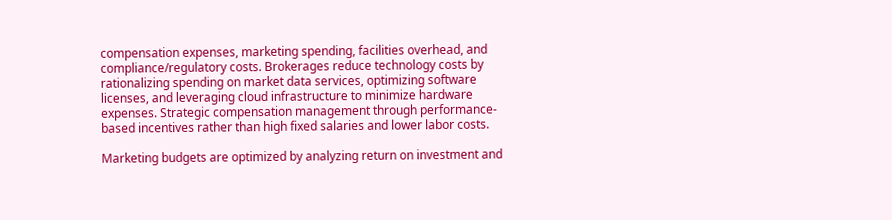compensation expenses, marketing spending, facilities overhead, and compliance/regulatory costs. Brokerages reduce technology costs by rationalizing spending on market data services, optimizing software licenses, and leveraging cloud infrastructure to minimize hardware expenses. Strategic compensation management through performance-based incentives rather than high fixed salaries and lower labor costs.

Marketing budgets are optimized by analyzing return on investment and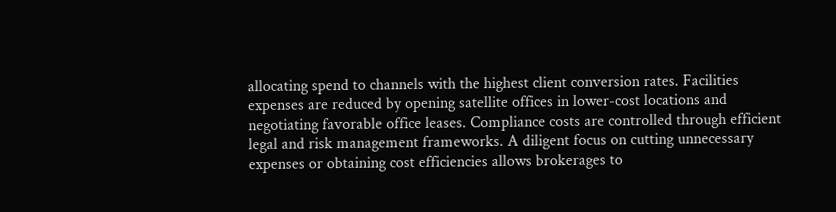allocating spend to channels with the highest client conversion rates. Facilities expenses are reduced by opening satellite offices in lower-cost locations and negotiating favorable office leases. Compliance costs are controlled through efficient legal and risk management frameworks. A diligent focus on cutting unnecessary expenses or obtaining cost efficiencies allows brokerages to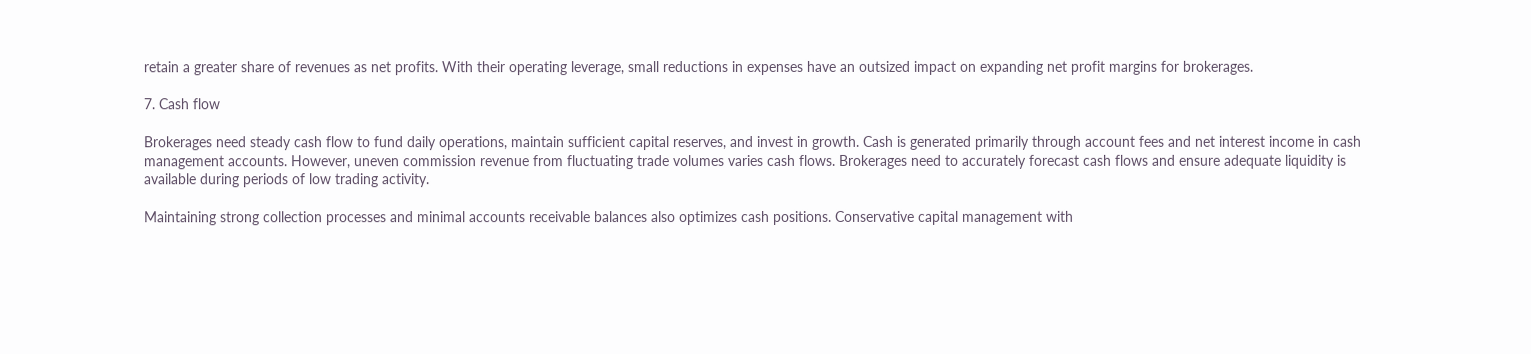retain a greater share of revenues as net profits. With their operating leverage, small reductions in expenses have an outsized impact on expanding net profit margins for brokerages.

7. Cash flow

Brokerages need steady cash flow to fund daily operations, maintain sufficient capital reserves, and invest in growth. Cash is generated primarily through account fees and net interest income in cash management accounts. However, uneven commission revenue from fluctuating trade volumes varies cash flows. Brokerages need to accurately forecast cash flows and ensure adequate liquidity is available during periods of low trading activity.

Maintaining strong collection processes and minimal accounts receivable balances also optimizes cash positions. Conservative capital management with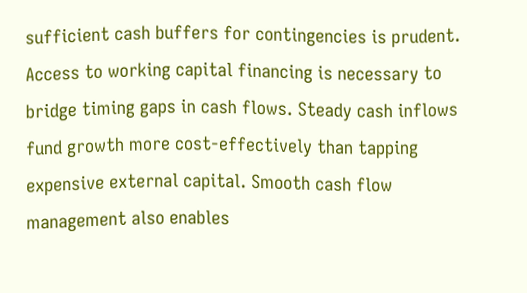sufficient cash buffers for contingencies is prudent. Access to working capital financing is necessary to bridge timing gaps in cash flows. Steady cash inflows fund growth more cost-effectively than tapping expensive external capital. Smooth cash flow management also enables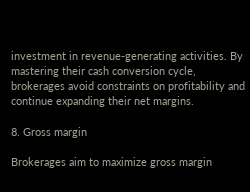investment in revenue-generating activities. By mastering their cash conversion cycle, brokerages avoid constraints on profitability and continue expanding their net margins.

8. Gross margin

Brokerages aim to maximize gross margin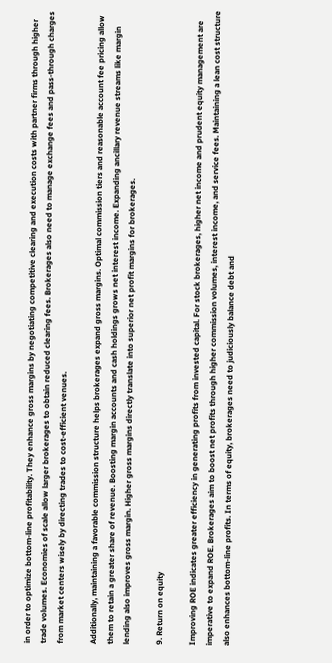in order to optimize bottom-line profitability. They enhance gross margins by negotiating competitive clearing and execution costs with partner firms through higher trade volumes. Economies of scale allow larger brokerages to obtain reduced clearing fees. Brokerages also need to manage exchange fees and pass-through charges from market centers wisely by directing trades to cost-efficient venues.

Additionally, maintaining a favorable commission structure helps brokerages expand gross margins. Optimal commission tiers and reasonable account fee pricing allow them to retain a greater share of revenue. Boosting margin accounts and cash holdings grows net interest income. Expanding ancillary revenue streams like margin lending also improves gross margin. Higher gross margins directly translate into superior net profit margins for brokerages.

9. Return on equity

Improving ROE indicates greater efficiency in generating profits from invested capital. For stock brokerages, higher net income and prudent equity management are imperative to expand ROE. Brokerages aim to boost net profits through higher commission volumes, interest income, and service fees. Maintaining a lean cost structure also enhances bottom-line profits. In terms of equity, brokerages need to judiciously balance debt and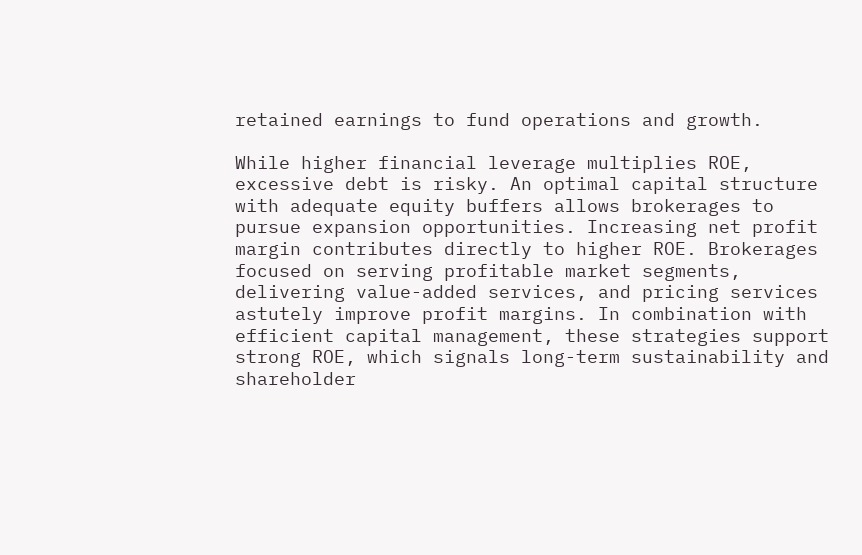retained earnings to fund operations and growth.

While higher financial leverage multiplies ROE, excessive debt is risky. An optimal capital structure with adequate equity buffers allows brokerages to pursue expansion opportunities. Increasing net profit margin contributes directly to higher ROE. Brokerages focused on serving profitable market segments, delivering value-added services, and pricing services astutely improve profit margins. In combination with efficient capital management, these strategies support strong ROE, which signals long-term sustainability and shareholder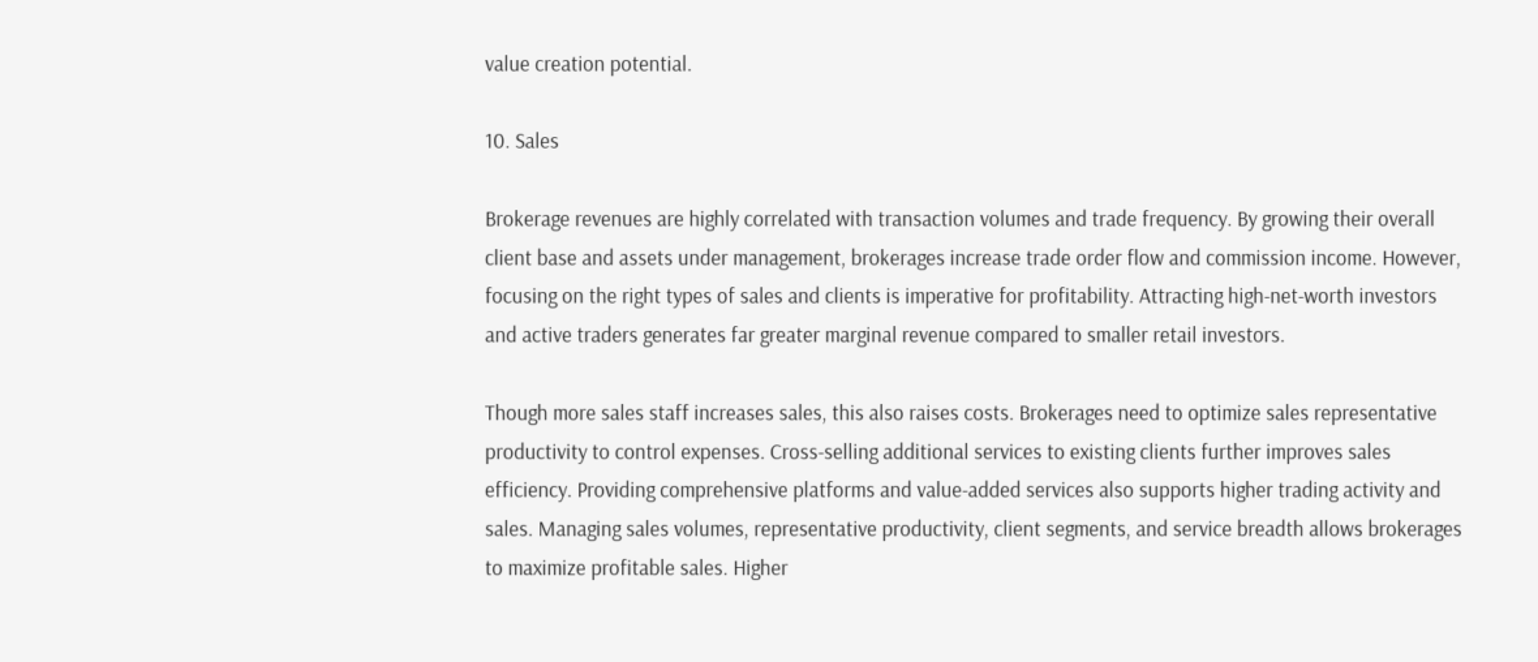value creation potential.

10. Sales

Brokerage revenues are highly correlated with transaction volumes and trade frequency. By growing their overall client base and assets under management, brokerages increase trade order flow and commission income. However, focusing on the right types of sales and clients is imperative for profitability. Attracting high-net-worth investors and active traders generates far greater marginal revenue compared to smaller retail investors.

Though more sales staff increases sales, this also raises costs. Brokerages need to optimize sales representative productivity to control expenses. Cross-selling additional services to existing clients further improves sales efficiency. Providing comprehensive platforms and value-added services also supports higher trading activity and sales. Managing sales volumes, representative productivity, client segments, and service breadth allows brokerages to maximize profitable sales. Higher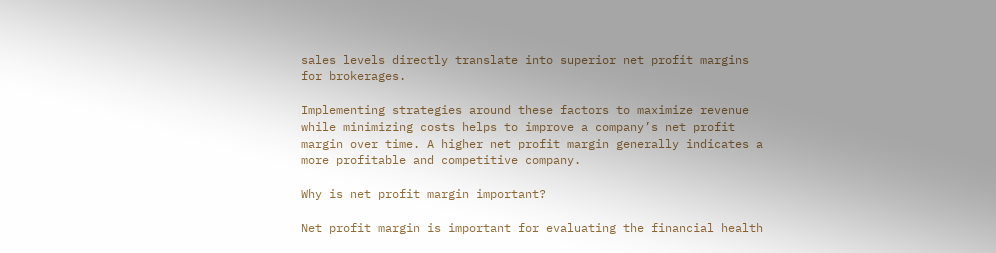sales levels directly translate into superior net profit margins for brokerages.

Implementing strategies around these factors to maximize revenue while minimizing costs helps to improve a company’s net profit margin over time. A higher net profit margin generally indicates a more profitable and competitive company.

Why is net profit margin important?

Net profit margin is important for evaluating the financial health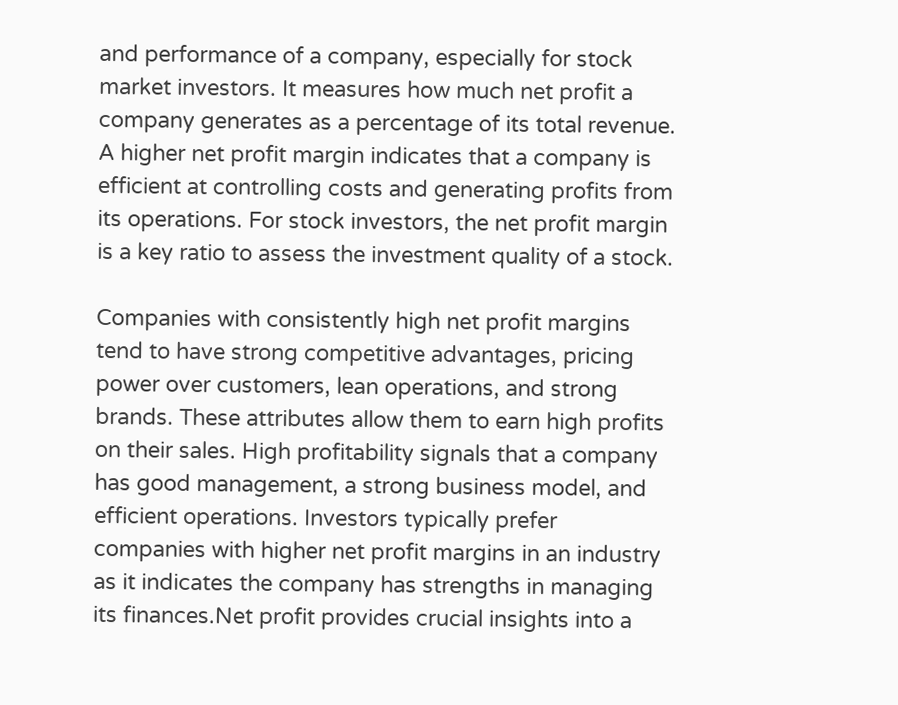and performance of a company, especially for stock market investors. It measures how much net profit a company generates as a percentage of its total revenue. A higher net profit margin indicates that a company is efficient at controlling costs and generating profits from its operations. For stock investors, the net profit margin is a key ratio to assess the investment quality of a stock.

Companies with consistently high net profit margins tend to have strong competitive advantages, pricing power over customers, lean operations, and strong brands. These attributes allow them to earn high profits on their sales. High profitability signals that a company has good management, a strong business model, and efficient operations. Investors typically prefer companies with higher net profit margins in an industry as it indicates the company has strengths in managing its finances.Net profit provides crucial insights into a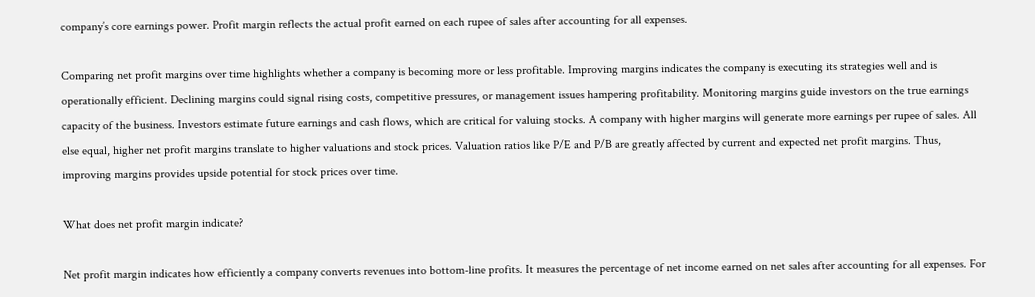company’s core earnings power. Profit margin reflects the actual profit earned on each rupee of sales after accounting for all expenses.

Comparing net profit margins over time highlights whether a company is becoming more or less profitable. Improving margins indicates the company is executing its strategies well and is operationally efficient. Declining margins could signal rising costs, competitive pressures, or management issues hampering profitability. Monitoring margins guide investors on the true earnings capacity of the business. Investors estimate future earnings and cash flows, which are critical for valuing stocks. A company with higher margins will generate more earnings per rupee of sales. All else equal, higher net profit margins translate to higher valuations and stock prices. Valuation ratios like P/E and P/B are greatly affected by current and expected net profit margins. Thus, improving margins provides upside potential for stock prices over time.

What does net profit margin indicate?

Net profit margin indicates how efficiently a company converts revenues into bottom-line profits. It measures the percentage of net income earned on net sales after accounting for all expenses. For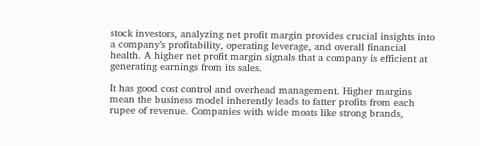stock investors, analyzing net profit margin provides crucial insights into a company’s profitability, operating leverage, and overall financial health. A higher net profit margin signals that a company is efficient at generating earnings from its sales.

It has good cost control and overhead management. Higher margins mean the business model inherently leads to fatter profits from each rupee of revenue. Companies with wide moats like strong brands,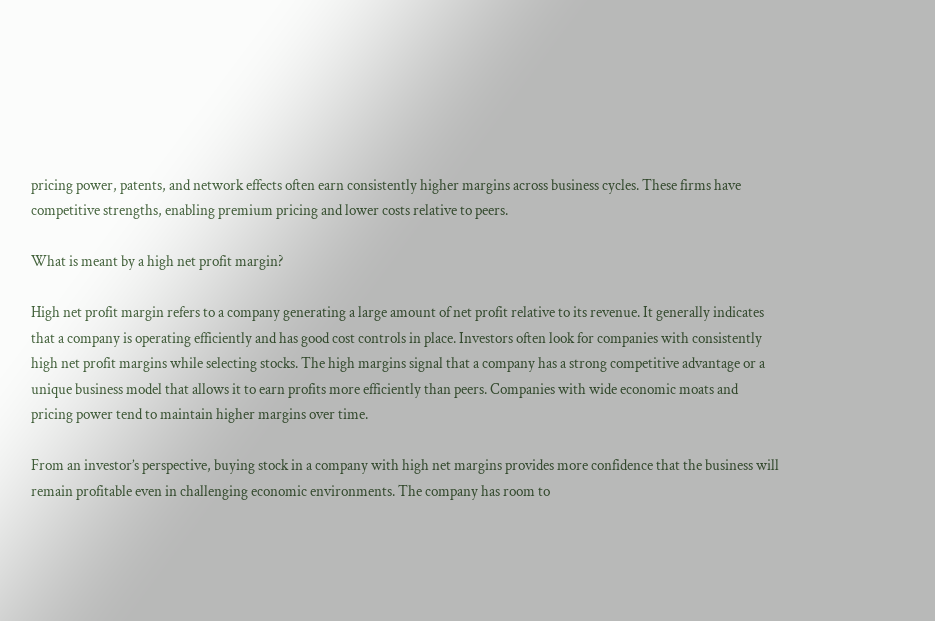pricing power, patents, and network effects often earn consistently higher margins across business cycles. These firms have competitive strengths, enabling premium pricing and lower costs relative to peers.

What is meant by a high net profit margin?

High net profit margin refers to a company generating a large amount of net profit relative to its revenue. It generally indicates that a company is operating efficiently and has good cost controls in place. Investors often look for companies with consistently high net profit margins while selecting stocks. The high margins signal that a company has a strong competitive advantage or a unique business model that allows it to earn profits more efficiently than peers. Companies with wide economic moats and pricing power tend to maintain higher margins over time.

From an investor’s perspective, buying stock in a company with high net margins provides more confidence that the business will remain profitable even in challenging economic environments. The company has room to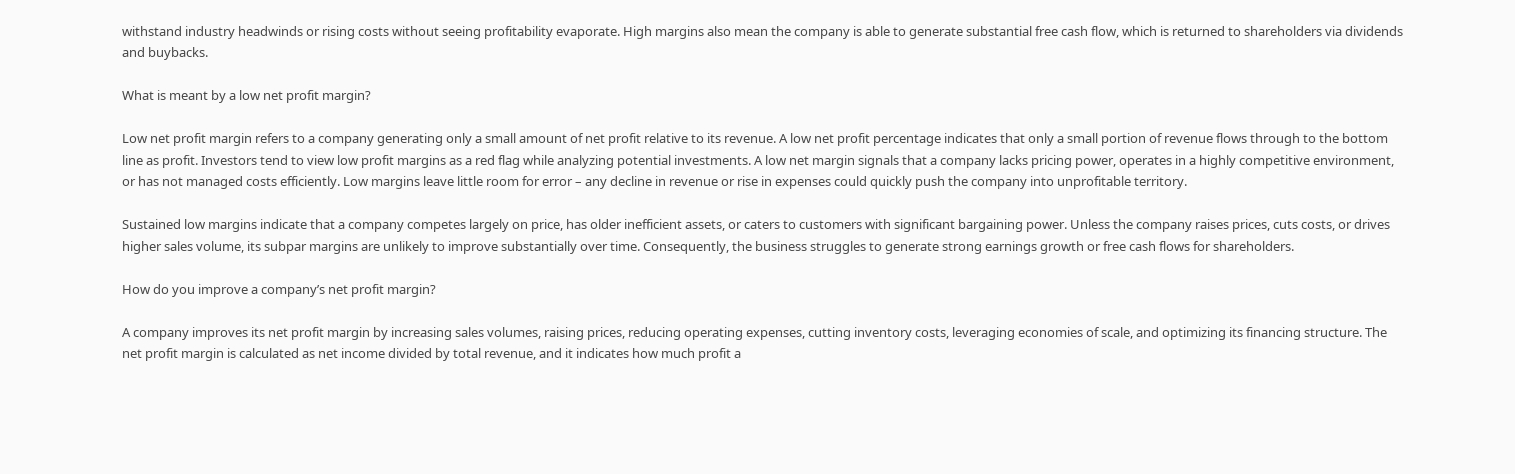withstand industry headwinds or rising costs without seeing profitability evaporate. High margins also mean the company is able to generate substantial free cash flow, which is returned to shareholders via dividends and buybacks.

What is meant by a low net profit margin?

Low net profit margin refers to a company generating only a small amount of net profit relative to its revenue. A low net profit percentage indicates that only a small portion of revenue flows through to the bottom line as profit. Investors tend to view low profit margins as a red flag while analyzing potential investments. A low net margin signals that a company lacks pricing power, operates in a highly competitive environment, or has not managed costs efficiently. Low margins leave little room for error – any decline in revenue or rise in expenses could quickly push the company into unprofitable territory.

Sustained low margins indicate that a company competes largely on price, has older inefficient assets, or caters to customers with significant bargaining power. Unless the company raises prices, cuts costs, or drives higher sales volume, its subpar margins are unlikely to improve substantially over time. Consequently, the business struggles to generate strong earnings growth or free cash flows for shareholders.

How do you improve a company’s net profit margin?

A company improves its net profit margin by increasing sales volumes, raising prices, reducing operating expenses, cutting inventory costs, leveraging economies of scale, and optimizing its financing structure. The net profit margin is calculated as net income divided by total revenue, and it indicates how much profit a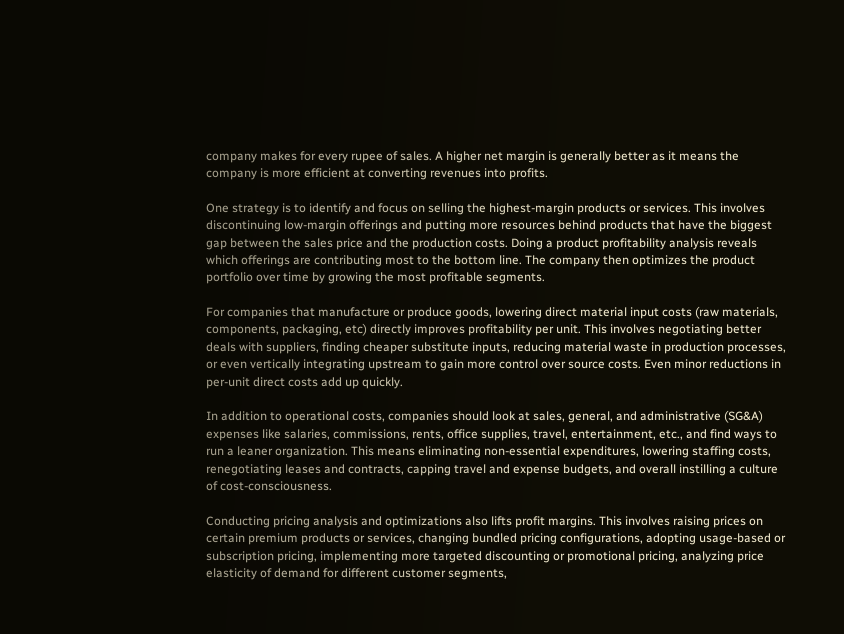company makes for every rupee of sales. A higher net margin is generally better as it means the company is more efficient at converting revenues into profits.

One strategy is to identify and focus on selling the highest-margin products or services. This involves discontinuing low-margin offerings and putting more resources behind products that have the biggest gap between the sales price and the production costs. Doing a product profitability analysis reveals which offerings are contributing most to the bottom line. The company then optimizes the product portfolio over time by growing the most profitable segments.

For companies that manufacture or produce goods, lowering direct material input costs (raw materials, components, packaging, etc) directly improves profitability per unit. This involves negotiating better deals with suppliers, finding cheaper substitute inputs, reducing material waste in production processes, or even vertically integrating upstream to gain more control over source costs. Even minor reductions in per-unit direct costs add up quickly.

In addition to operational costs, companies should look at sales, general, and administrative (SG&A) expenses like salaries, commissions, rents, office supplies, travel, entertainment, etc., and find ways to run a leaner organization. This means eliminating non-essential expenditures, lowering staffing costs, renegotiating leases and contracts, capping travel and expense budgets, and overall instilling a culture of cost-consciousness.

Conducting pricing analysis and optimizations also lifts profit margins. This involves raising prices on certain premium products or services, changing bundled pricing configurations, adopting usage-based or subscription pricing, implementing more targeted discounting or promotional pricing, analyzing price elasticity of demand for different customer segments,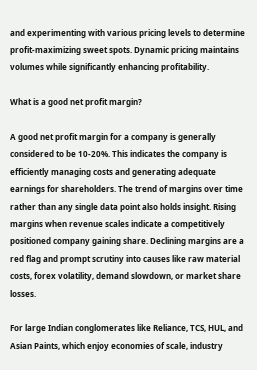and experimenting with various pricing levels to determine profit-maximizing sweet spots. Dynamic pricing maintains volumes while significantly enhancing profitability.

What is a good net profit margin?

A good net profit margin for a company is generally considered to be 10-20%. This indicates the company is efficiently managing costs and generating adequate earnings for shareholders. The trend of margins over time rather than any single data point also holds insight. Rising margins when revenue scales indicate a competitively positioned company gaining share. Declining margins are a red flag and prompt scrutiny into causes like raw material costs, forex volatility, demand slowdown, or market share losses.

For large Indian conglomerates like Reliance, TCS, HUL, and Asian Paints, which enjoy economies of scale, industry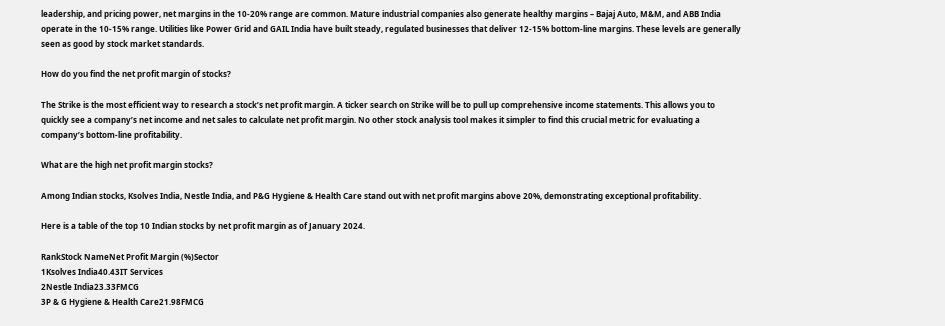leadership, and pricing power, net margins in the 10-20% range are common. Mature industrial companies also generate healthy margins – Bajaj Auto, M&M, and ABB India operate in the 10-15% range. Utilities like Power Grid and GAIL India have built steady, regulated businesses that deliver 12-15% bottom-line margins. These levels are generally seen as good by stock market standards.

How do you find the net profit margin of stocks?

The Strike is the most efficient way to research a stock’s net profit margin. A ticker search on Strike will be to pull up comprehensive income statements. This allows you to quickly see a company’s net income and net sales to calculate net profit margin. No other stock analysis tool makes it simpler to find this crucial metric for evaluating a company’s bottom-line profitability.

What are the high net profit margin stocks?

Among Indian stocks, Ksolves India, Nestle India, and P&G Hygiene & Health Care stand out with net profit margins above 20%, demonstrating exceptional profitability.

Here is a table of the top 10 Indian stocks by net profit margin as of January 2024.

RankStock NameNet Profit Margin (%)Sector
1Ksolves India40.43IT Services
2Nestle India23.33FMCG
3P & G Hygiene & Health Care21.98FMCG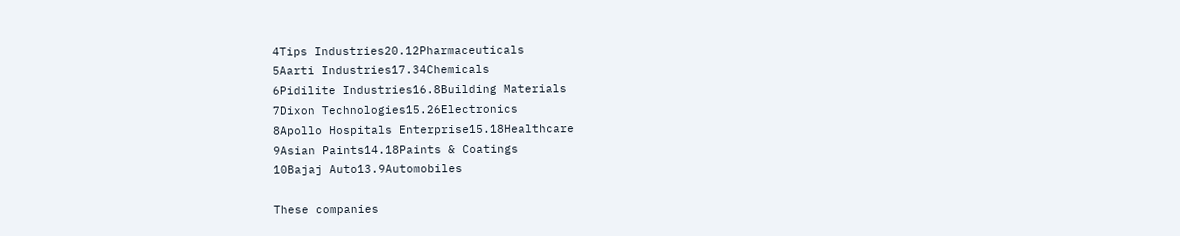4Tips Industries20.12Pharmaceuticals
5Aarti Industries17.34Chemicals
6Pidilite Industries16.8Building Materials
7Dixon Technologies15.26Electronics
8Apollo Hospitals Enterprise15.18Healthcare
9Asian Paints14.18Paints & Coatings
10Bajaj Auto13.9Automobiles

These companies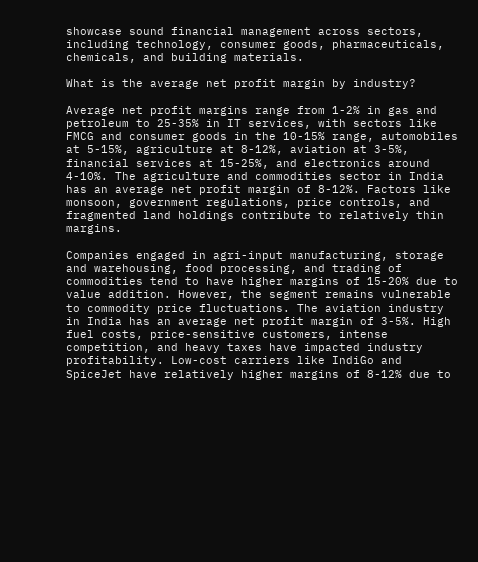showcase sound financial management across sectors, including technology, consumer goods, pharmaceuticals, chemicals, and building materials.

What is the average net profit margin by industry?

Average net profit margins range from 1-2% in gas and petroleum to 25-35% in IT services, with sectors like FMCG and consumer goods in the 10-15% range, automobiles at 5-15%, agriculture at 8-12%, aviation at 3-5%, financial services at 15-25%, and electronics around 4-10%. The agriculture and commodities sector in India has an average net profit margin of 8-12%. Factors like monsoon, government regulations, price controls, and fragmented land holdings contribute to relatively thin margins.

Companies engaged in agri-input manufacturing, storage and warehousing, food processing, and trading of commodities tend to have higher margins of 15-20% due to value addition. However, the segment remains vulnerable to commodity price fluctuations. The aviation industry in India has an average net profit margin of 3-5%. High fuel costs, price-sensitive customers, intense competition, and heavy taxes have impacted industry profitability. Low-cost carriers like IndiGo and SpiceJet have relatively higher margins of 8-12% due to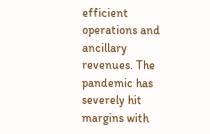efficient operations and ancillary revenues. The pandemic has severely hit margins with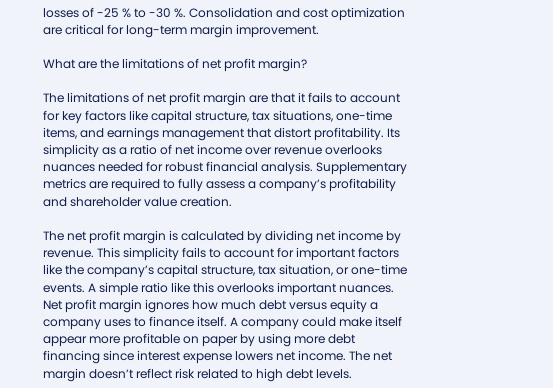losses of -25 % to -30 %. Consolidation and cost optimization are critical for long-term margin improvement.

What are the limitations of net profit margin?

The limitations of net profit margin are that it fails to account for key factors like capital structure, tax situations, one-time items, and earnings management that distort profitability. Its simplicity as a ratio of net income over revenue overlooks nuances needed for robust financial analysis. Supplementary metrics are required to fully assess a company’s profitability and shareholder value creation.

The net profit margin is calculated by dividing net income by revenue. This simplicity fails to account for important factors like the company’s capital structure, tax situation, or one-time events. A simple ratio like this overlooks important nuances. Net profit margin ignores how much debt versus equity a company uses to finance itself. A company could make itself appear more profitable on paper by using more debt financing since interest expense lowers net income. The net margin doesn’t reflect risk related to high debt levels.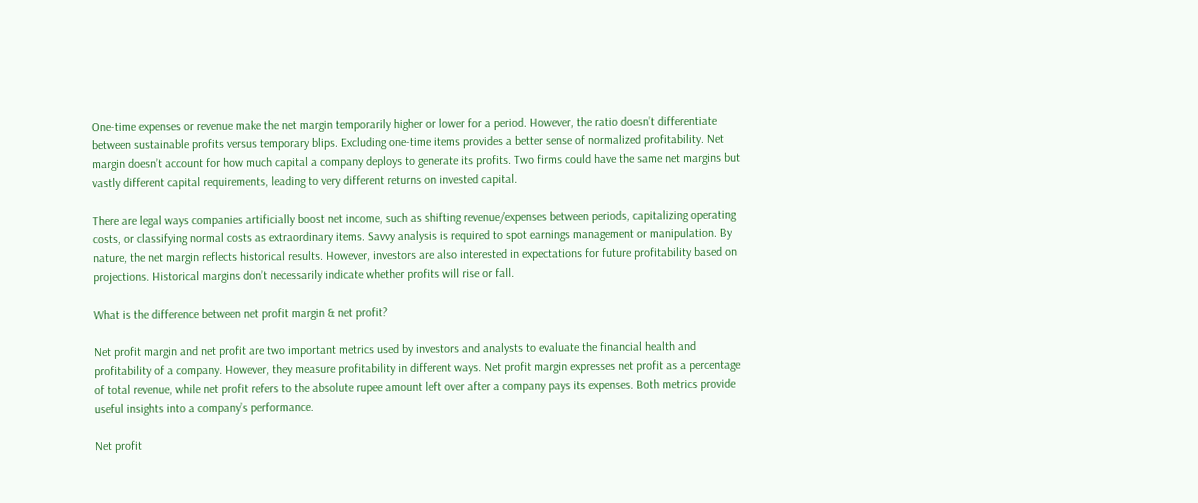One-time expenses or revenue make the net margin temporarily higher or lower for a period. However, the ratio doesn’t differentiate between sustainable profits versus temporary blips. Excluding one-time items provides a better sense of normalized profitability. Net margin doesn’t account for how much capital a company deploys to generate its profits. Two firms could have the same net margins but vastly different capital requirements, leading to very different returns on invested capital.

There are legal ways companies artificially boost net income, such as shifting revenue/expenses between periods, capitalizing operating costs, or classifying normal costs as extraordinary items. Savvy analysis is required to spot earnings management or manipulation. By nature, the net margin reflects historical results. However, investors are also interested in expectations for future profitability based on projections. Historical margins don’t necessarily indicate whether profits will rise or fall.

What is the difference between net profit margin & net profit?

Net profit margin and net profit are two important metrics used by investors and analysts to evaluate the financial health and profitability of a company. However, they measure profitability in different ways. Net profit margin expresses net profit as a percentage of total revenue, while net profit refers to the absolute rupee amount left over after a company pays its expenses. Both metrics provide useful insights into a company’s performance.

Net profit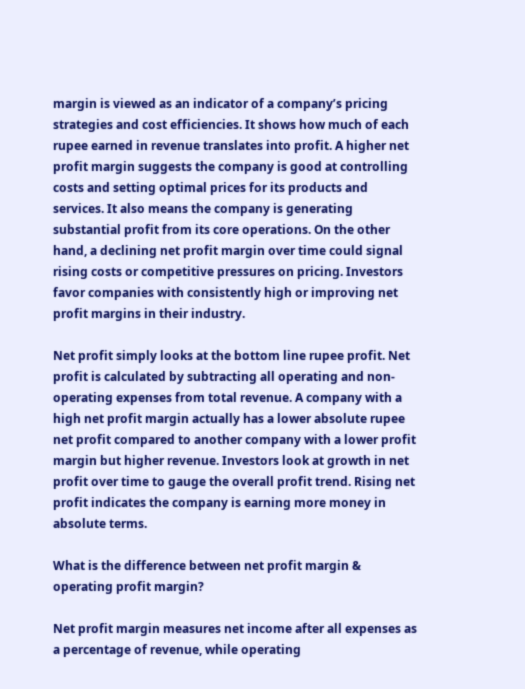margin is viewed as an indicator of a company’s pricing strategies and cost efficiencies. It shows how much of each rupee earned in revenue translates into profit. A higher net profit margin suggests the company is good at controlling costs and setting optimal prices for its products and services. It also means the company is generating substantial profit from its core operations. On the other hand, a declining net profit margin over time could signal rising costs or competitive pressures on pricing. Investors favor companies with consistently high or improving net profit margins in their industry.

Net profit simply looks at the bottom line rupee profit. Net profit is calculated by subtracting all operating and non-operating expenses from total revenue. A company with a high net profit margin actually has a lower absolute rupee net profit compared to another company with a lower profit margin but higher revenue. Investors look at growth in net profit over time to gauge the overall profit trend. Rising net profit indicates the company is earning more money in absolute terms.

What is the difference between net profit margin & operating profit margin?

Net profit margin measures net income after all expenses as a percentage of revenue, while operating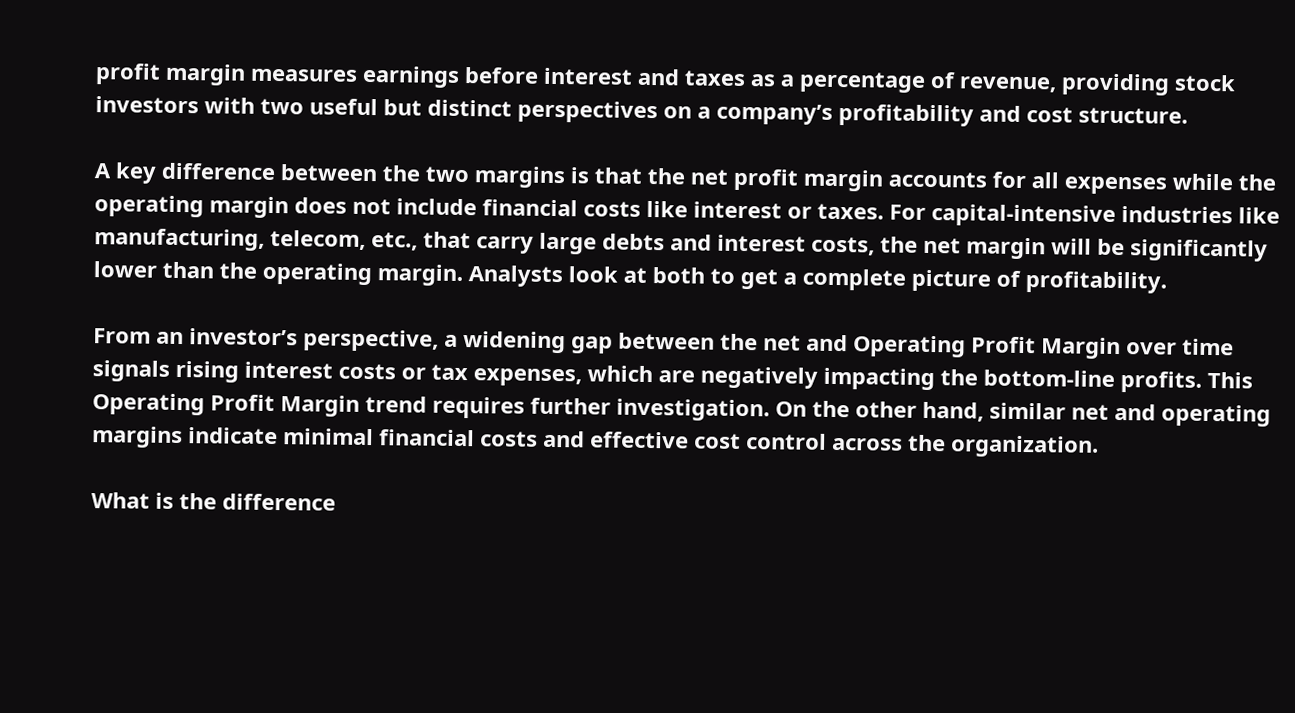profit margin measures earnings before interest and taxes as a percentage of revenue, providing stock investors with two useful but distinct perspectives on a company’s profitability and cost structure.

A key difference between the two margins is that the net profit margin accounts for all expenses while the operating margin does not include financial costs like interest or taxes. For capital-intensive industries like manufacturing, telecom, etc., that carry large debts and interest costs, the net margin will be significantly lower than the operating margin. Analysts look at both to get a complete picture of profitability.

From an investor’s perspective, a widening gap between the net and Operating Profit Margin over time signals rising interest costs or tax expenses, which are negatively impacting the bottom-line profits. This Operating Profit Margin trend requires further investigation. On the other hand, similar net and operating margins indicate minimal financial costs and effective cost control across the organization.

What is the difference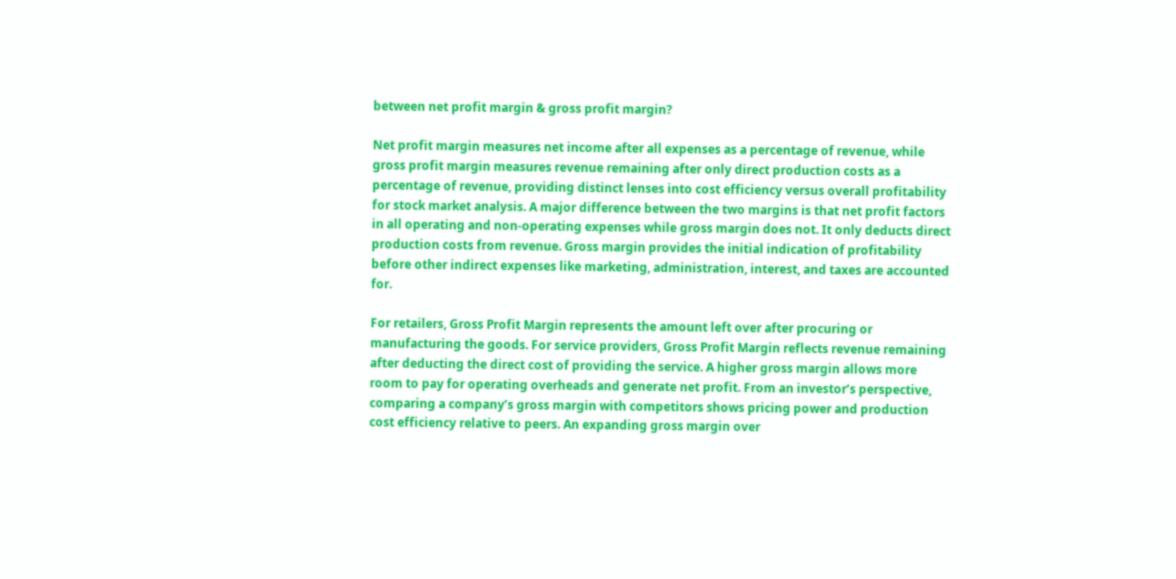between net profit margin & gross profit margin?

Net profit margin measures net income after all expenses as a percentage of revenue, while gross profit margin measures revenue remaining after only direct production costs as a percentage of revenue, providing distinct lenses into cost efficiency versus overall profitability for stock market analysis. A major difference between the two margins is that net profit factors in all operating and non-operating expenses while gross margin does not. It only deducts direct production costs from revenue. Gross margin provides the initial indication of profitability before other indirect expenses like marketing, administration, interest, and taxes are accounted for.

For retailers, Gross Profit Margin represents the amount left over after procuring or manufacturing the goods. For service providers, Gross Profit Margin reflects revenue remaining after deducting the direct cost of providing the service. A higher gross margin allows more room to pay for operating overheads and generate net profit. From an investor’s perspective, comparing a company’s gross margin with competitors shows pricing power and production cost efficiency relative to peers. An expanding gross margin over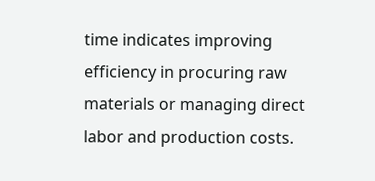time indicates improving efficiency in procuring raw materials or managing direct labor and production costs.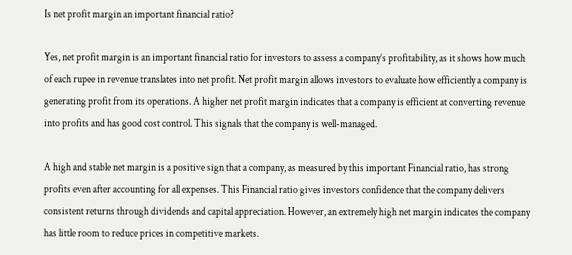Is net profit margin an important financial ratio?

Yes, net profit margin is an important financial ratio for investors to assess a company’s profitability, as it shows how much of each rupee in revenue translates into net profit. Net profit margin allows investors to evaluate how efficiently a company is generating profit from its operations. A higher net profit margin indicates that a company is efficient at converting revenue into profits and has good cost control. This signals that the company is well-managed.

A high and stable net margin is a positive sign that a company, as measured by this important Financial ratio, has strong profits even after accounting for all expenses. This Financial ratio gives investors confidence that the company delivers consistent returns through dividends and capital appreciation. However, an extremely high net margin indicates the company has little room to reduce prices in competitive markets.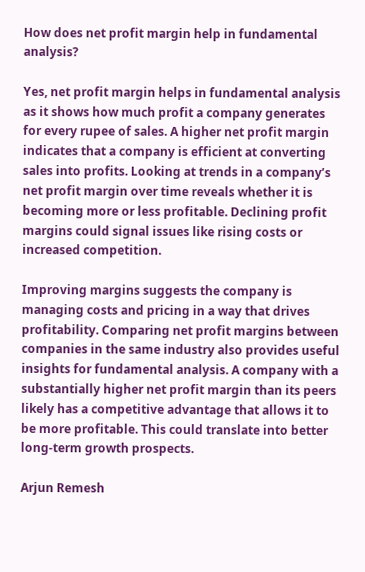How does net profit margin help in fundamental analysis?

Yes, net profit margin helps in fundamental analysis as it shows how much profit a company generates for every rupee of sales. A higher net profit margin indicates that a company is efficient at converting sales into profits. Looking at trends in a company’s net profit margin over time reveals whether it is becoming more or less profitable. Declining profit margins could signal issues like rising costs or increased competition.

Improving margins suggests the company is managing costs and pricing in a way that drives profitability. Comparing net profit margins between companies in the same industry also provides useful insights for fundamental analysis. A company with a substantially higher net profit margin than its peers likely has a competitive advantage that allows it to be more profitable. This could translate into better long-term growth prospects.

Arjun Remesh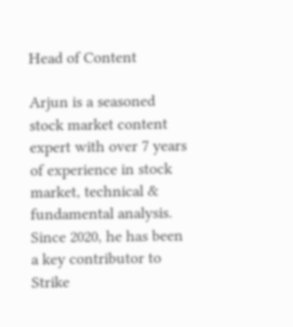Head of Content

Arjun is a seasoned stock market content expert with over 7 years of experience in stock market, technical & fundamental analysis. Since 2020, he has been a key contributor to Strike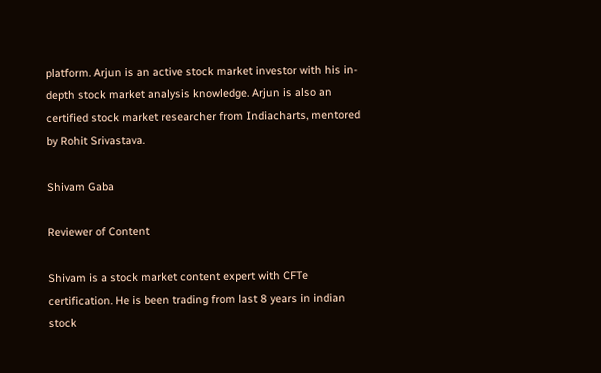platform. Arjun is an active stock market investor with his in-depth stock market analysis knowledge. Arjun is also an certified stock market researcher from Indiacharts, mentored by Rohit Srivastava.

Shivam Gaba

Reviewer of Content

Shivam is a stock market content expert with CFTe certification. He is been trading from last 8 years in indian stock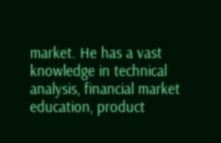market. He has a vast knowledge in technical analysis, financial market education, product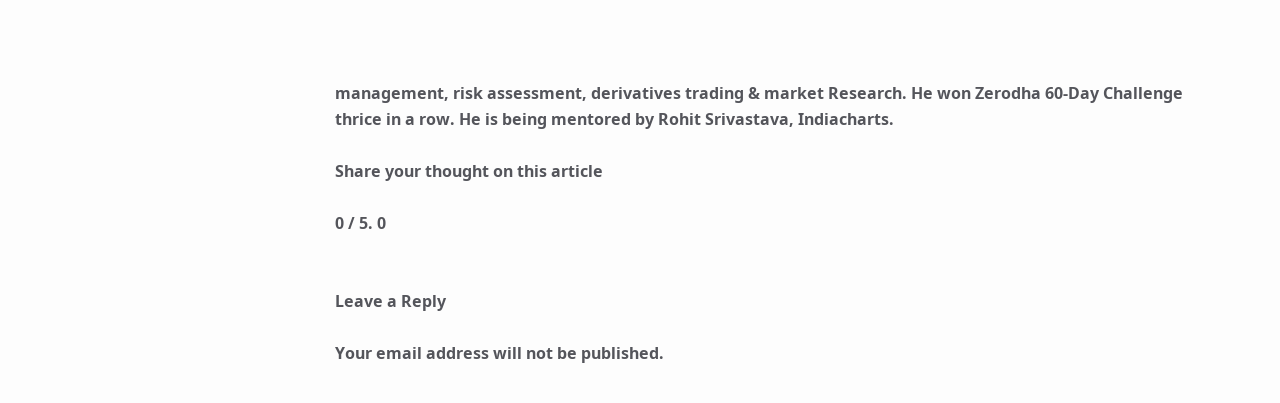management, risk assessment, derivatives trading & market Research. He won Zerodha 60-Day Challenge thrice in a row. He is being mentored by Rohit Srivastava, Indiacharts.

Share your thought on this article

0 / 5. 0


Leave a Reply

Your email address will not be published.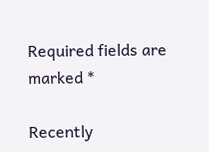Required fields are marked *

Recently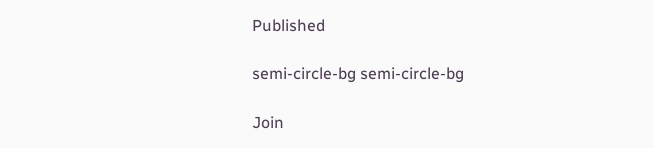Published

semi-circle-bg semi-circle-bg

Join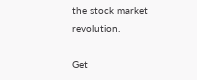the stock market revolution.

Get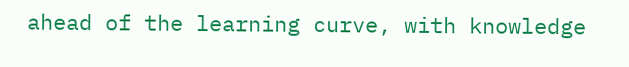ahead of the learning curve, with knowledge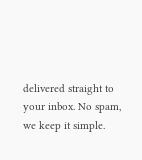delivered straight to your inbox. No spam, we keep it simple.